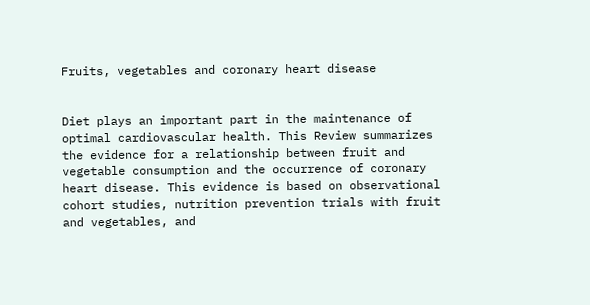Fruits, vegetables and coronary heart disease


Diet plays an important part in the maintenance of optimal cardiovascular health. This Review summarizes the evidence for a relationship between fruit and vegetable consumption and the occurrence of coronary heart disease. This evidence is based on observational cohort studies, nutrition prevention trials with fruit and vegetables, and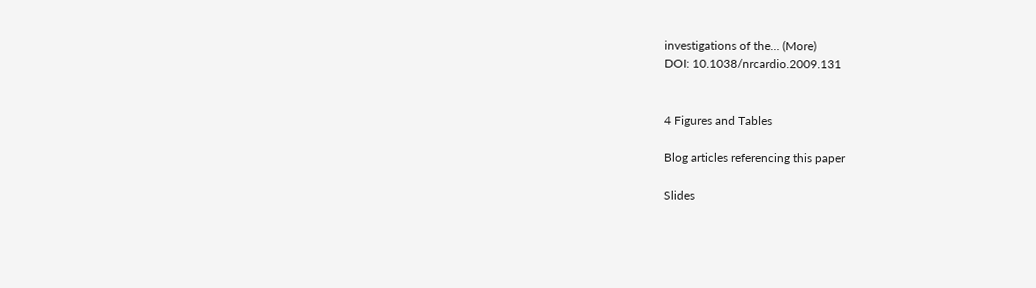investigations of the… (More)
DOI: 10.1038/nrcardio.2009.131


4 Figures and Tables

Blog articles referencing this paper

Slides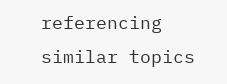referencing similar topics